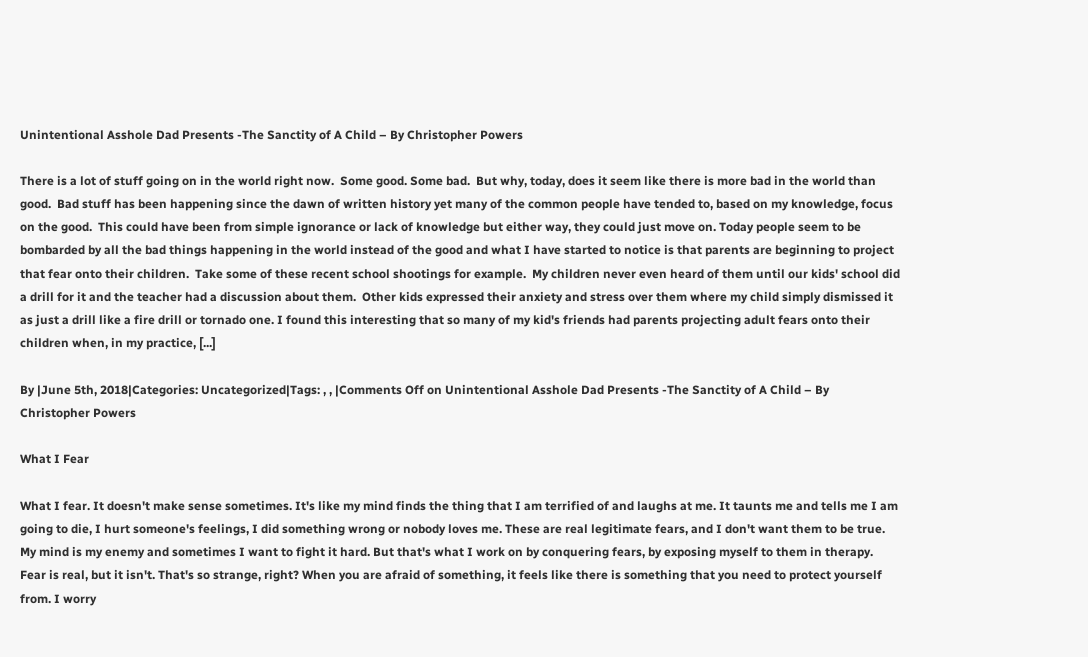Unintentional Asshole Dad Presents -The Sanctity of A Child – By Christopher Powers

There is a lot of stuff going on in the world right now.  Some good. Some bad.  But why, today, does it seem like there is more bad in the world than good.  Bad stuff has been happening since the dawn of written history yet many of the common people have tended to, based on my knowledge, focus on the good.  This could have been from simple ignorance or lack of knowledge but either way, they could just move on. Today people seem to be bombarded by all the bad things happening in the world instead of the good and what I have started to notice is that parents are beginning to project that fear onto their children.  Take some of these recent school shootings for example.  My children never even heard of them until our kids' school did a drill for it and the teacher had a discussion about them.  Other kids expressed their anxiety and stress over them where my child simply dismissed it as just a drill like a fire drill or tornado one. I found this interesting that so many of my kid's friends had parents projecting adult fears onto their children when, in my practice, [...]

By |June 5th, 2018|Categories: Uncategorized|Tags: , , |Comments Off on Unintentional Asshole Dad Presents -The Sanctity of A Child – By Christopher Powers

What I Fear

What I fear. It doesn't make sense sometimes. It's like my mind finds the thing that I am terrified of and laughs at me. It taunts me and tells me I am going to die, I hurt someone's feelings, I did something wrong or nobody loves me. These are real legitimate fears, and I don't want them to be true. My mind is my enemy and sometimes I want to fight it hard. But that's what I work on by conquering fears, by exposing myself to them in therapy. Fear is real, but it isn't. That's so strange, right? When you are afraid of something, it feels like there is something that you need to protect yourself from. I worry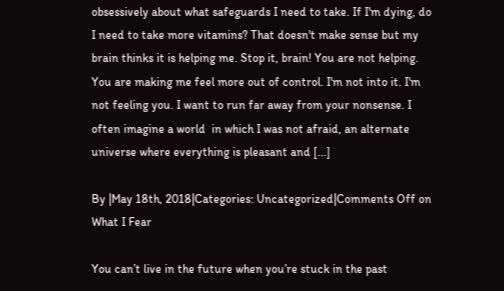obsessively about what safeguards I need to take. If I'm dying, do I need to take more vitamins? That doesn't make sense but my brain thinks it is helping me. Stop it, brain! You are not helping. You are making me feel more out of control. I'm not into it. I'm not feeling you. I want to run far away from your nonsense. I often imagine a world  in which I was not afraid, an alternate universe where everything is pleasant and [...]

By |May 18th, 2018|Categories: Uncategorized|Comments Off on What I Fear

You can’t live in the future when you’re stuck in the past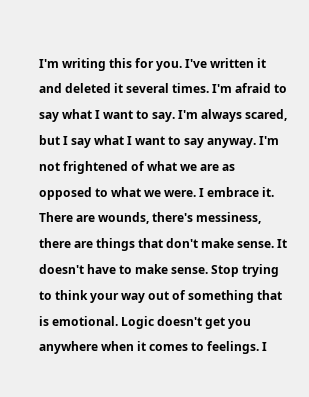I'm writing this for you. I've written it and deleted it several times. I'm afraid to say what I want to say. I'm always scared, but I say what I want to say anyway. I'm not frightened of what we are as opposed to what we were. I embrace it. There are wounds, there's messiness, there are things that don't make sense. It doesn't have to make sense. Stop trying to think your way out of something that is emotional. Logic doesn't get you anywhere when it comes to feelings. I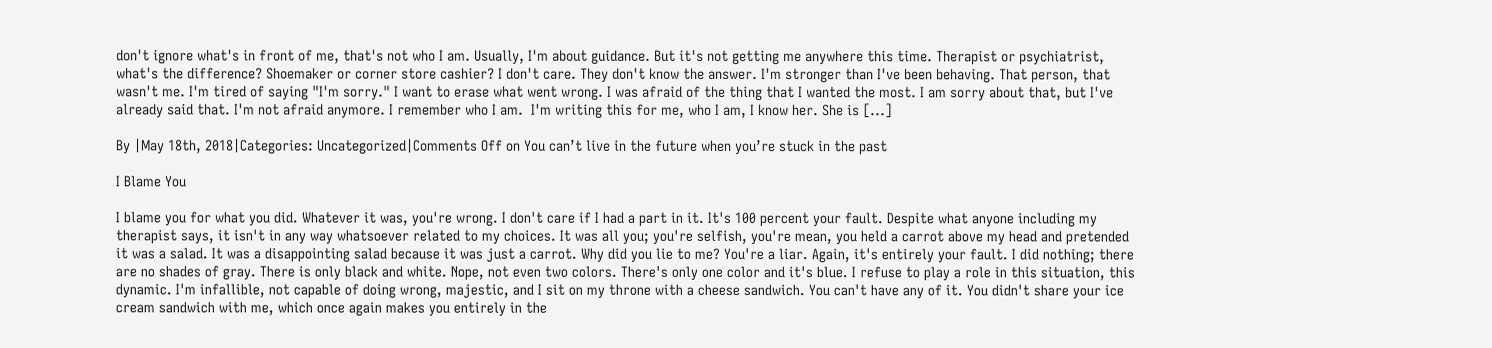don't ignore what's in front of me, that's not who I am. Usually, I'm about guidance. But it's not getting me anywhere this time. Therapist or psychiatrist, what's the difference? Shoemaker or corner store cashier? I don't care. They don't know the answer. I'm stronger than I've been behaving. That person, that wasn't me. I'm tired of saying "I'm sorry." I want to erase what went wrong. I was afraid of the thing that I wanted the most. I am sorry about that, but I've already said that. I'm not afraid anymore. I remember who I am.  I'm writing this for me, who I am, I know her. She is [...]

By |May 18th, 2018|Categories: Uncategorized|Comments Off on You can’t live in the future when you’re stuck in the past

I Blame You

I blame you for what you did. Whatever it was, you're wrong. I don't care if I had a part in it. It's 100 percent your fault. Despite what anyone including my therapist says, it isn't in any way whatsoever related to my choices. It was all you; you're selfish, you're mean, you held a carrot above my head and pretended it was a salad. It was a disappointing salad because it was just a carrot. Why did you lie to me? You're a liar. Again, it's entirely your fault. I did nothing; there are no shades of gray. There is only black and white. Nope, not even two colors. There's only one color and it's blue. I refuse to play a role in this situation, this dynamic. I'm infallible, not capable of doing wrong, majestic, and I sit on my throne with a cheese sandwich. You can't have any of it. You didn't share your ice cream sandwich with me, which once again makes you entirely in the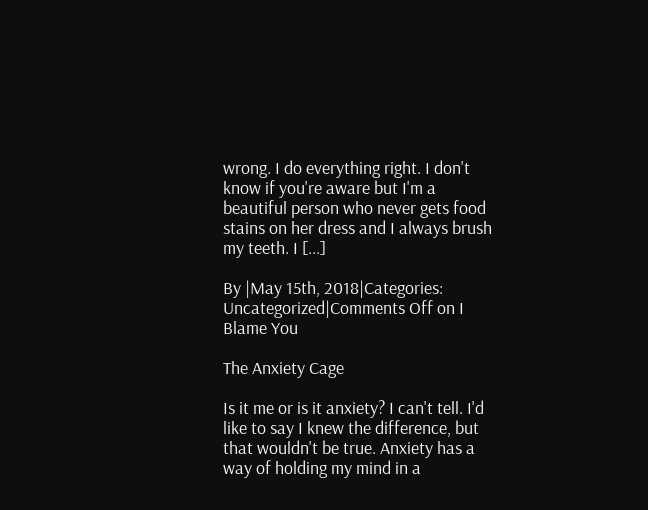wrong. I do everything right. I don't know if you're aware but I'm a beautiful person who never gets food stains on her dress and I always brush my teeth. I [...]

By |May 15th, 2018|Categories: Uncategorized|Comments Off on I Blame You

The Anxiety Cage

Is it me or is it anxiety? I can't tell. I'd like to say I knew the difference, but that wouldn't be true. Anxiety has a way of holding my mind in a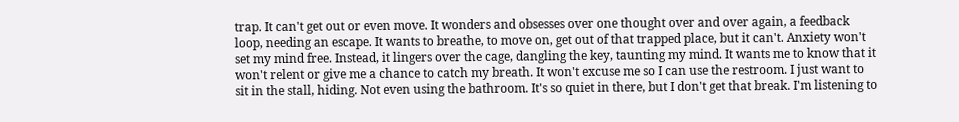trap. It can't get out or even move. It wonders and obsesses over one thought over and over again, a feedback loop, needing an escape. It wants to breathe, to move on, get out of that trapped place, but it can't. Anxiety won't set my mind free. Instead, it lingers over the cage, dangling the key, taunting my mind. It wants me to know that it won't relent or give me a chance to catch my breath. It won't excuse me so I can use the restroom. I just want to sit in the stall, hiding. Not even using the bathroom. It's so quiet in there, but I don't get that break. I'm listening to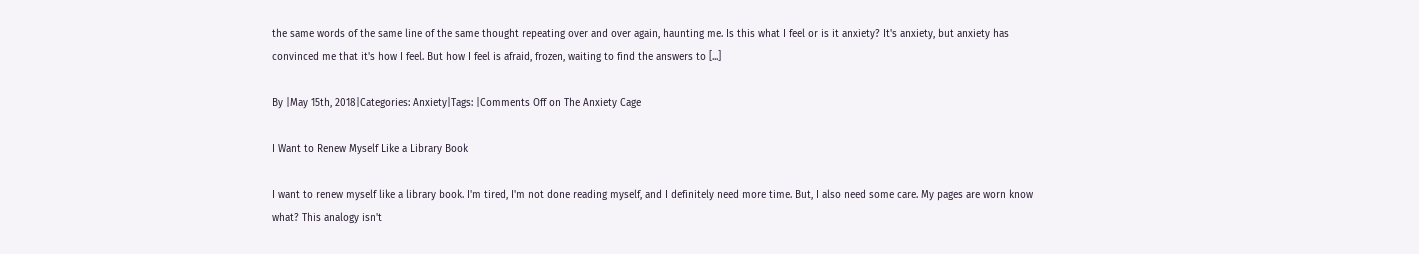the same words of the same line of the same thought repeating over and over again, haunting me. Is this what I feel or is it anxiety? It's anxiety, but anxiety has convinced me that it's how I feel. But how I feel is afraid, frozen, waiting to find the answers to [...]

By |May 15th, 2018|Categories: Anxiety|Tags: |Comments Off on The Anxiety Cage

I Want to Renew Myself Like a Library Book

I want to renew myself like a library book. I'm tired, I'm not done reading myself, and I definitely need more time. But, I also need some care. My pages are worn know what? This analogy isn't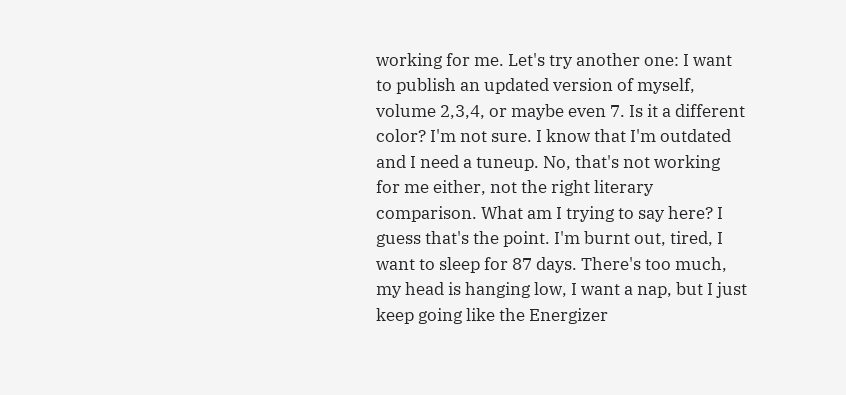working for me. Let's try another one: I want to publish an updated version of myself, volume 2,3,4, or maybe even 7. Is it a different color? I'm not sure. I know that I'm outdated and I need a tuneup. No, that's not working for me either, not the right literary comparison. What am I trying to say here? I guess that's the point. I'm burnt out, tired, I want to sleep for 87 days. There's too much, my head is hanging low, I want a nap, but I just keep going like the Energizer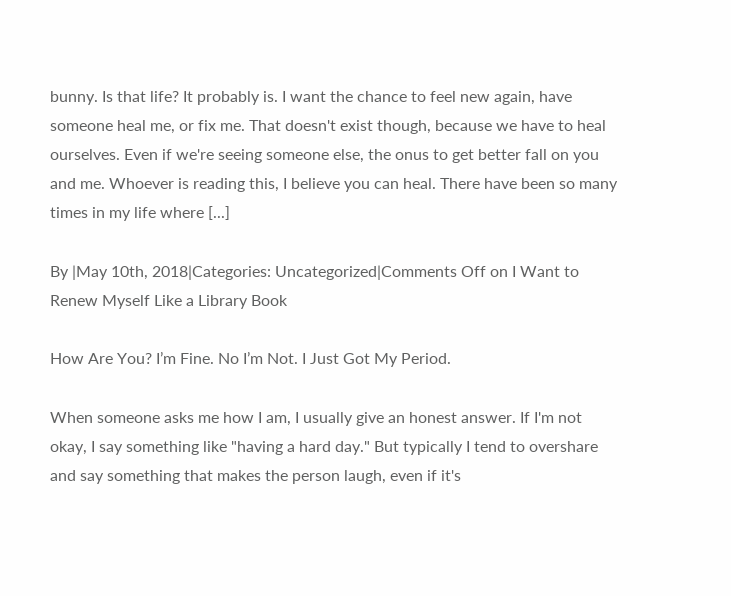bunny. Is that life? It probably is. I want the chance to feel new again, have someone heal me, or fix me. That doesn't exist though, because we have to heal ourselves. Even if we're seeing someone else, the onus to get better fall on you and me. Whoever is reading this, I believe you can heal. There have been so many times in my life where [...]

By |May 10th, 2018|Categories: Uncategorized|Comments Off on I Want to Renew Myself Like a Library Book

How Are You? I’m Fine. No I’m Not. I Just Got My Period.

When someone asks me how I am, I usually give an honest answer. If I'm not okay, I say something like "having a hard day." But typically I tend to overshare and say something that makes the person laugh, even if it's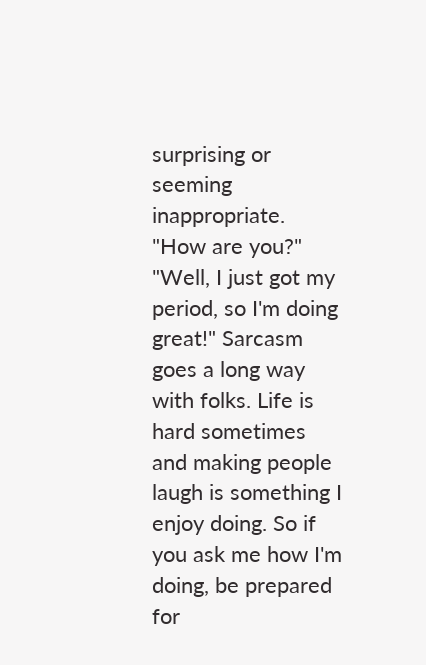surprising or seeming inappropriate. "How are you?" "Well, I just got my period, so I'm doing great!" Sarcasm goes a long way with folks. Life is hard sometimes and making people laugh is something I enjoy doing. So if you ask me how I'm doing, be prepared for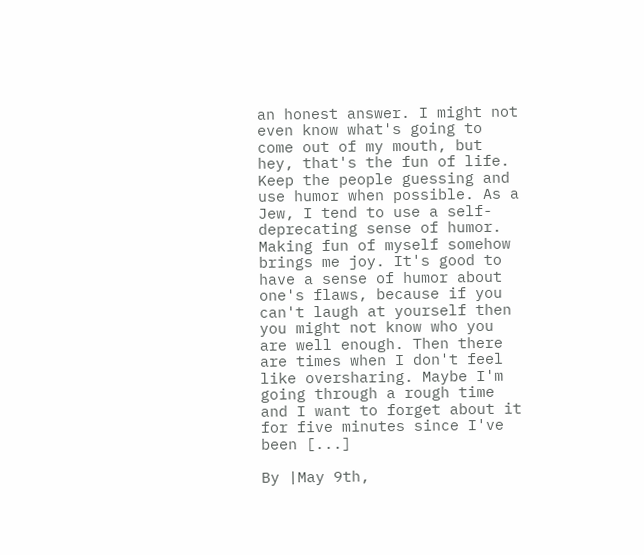an honest answer. I might not even know what's going to come out of my mouth, but hey, that's the fun of life. Keep the people guessing and use humor when possible. As a Jew, I tend to use a self-deprecating sense of humor. Making fun of myself somehow brings me joy. It's good to have a sense of humor about one's flaws, because if you can't laugh at yourself then you might not know who you are well enough. Then there are times when I don't feel like oversharing. Maybe I'm going through a rough time and I want to forget about it for five minutes since I've been [...]

By |May 9th,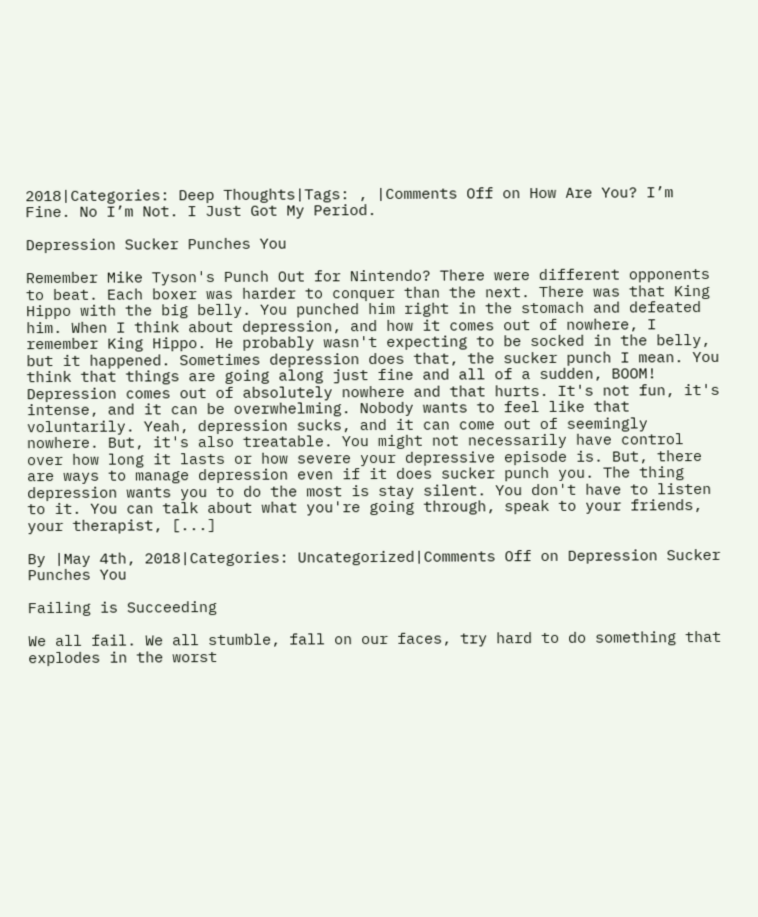2018|Categories: Deep Thoughts|Tags: , |Comments Off on How Are You? I’m Fine. No I’m Not. I Just Got My Period.

Depression Sucker Punches You

Remember Mike Tyson's Punch Out for Nintendo? There were different opponents to beat. Each boxer was harder to conquer than the next. There was that King Hippo with the big belly. You punched him right in the stomach and defeated him. When I think about depression, and how it comes out of nowhere, I remember King Hippo. He probably wasn't expecting to be socked in the belly, but it happened. Sometimes depression does that, the sucker punch I mean. You think that things are going along just fine and all of a sudden, BOOM! Depression comes out of absolutely nowhere and that hurts. It's not fun, it's intense, and it can be overwhelming. Nobody wants to feel like that voluntarily. Yeah, depression sucks, and it can come out of seemingly nowhere. But, it's also treatable. You might not necessarily have control over how long it lasts or how severe your depressive episode is. But, there are ways to manage depression even if it does sucker punch you. The thing depression wants you to do the most is stay silent. You don't have to listen to it. You can talk about what you're going through, speak to your friends, your therapist, [...]

By |May 4th, 2018|Categories: Uncategorized|Comments Off on Depression Sucker Punches You

Failing is Succeeding

We all fail. We all stumble, fall on our faces, try hard to do something that explodes in the worst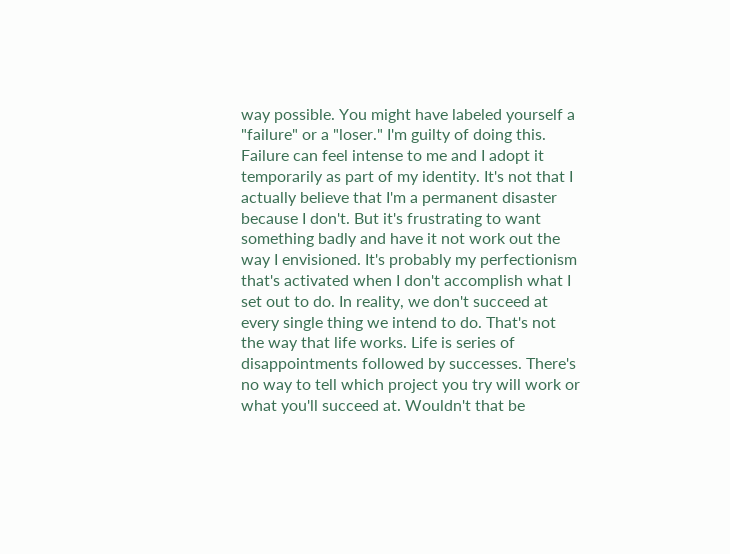way possible. You might have labeled yourself a "failure" or a "loser." I'm guilty of doing this. Failure can feel intense to me and I adopt it temporarily as part of my identity. It's not that I actually believe that I'm a permanent disaster because I don't. But it's frustrating to want something badly and have it not work out the way I envisioned. It's probably my perfectionism that's activated when I don't accomplish what I set out to do. In reality, we don't succeed at every single thing we intend to do. That's not the way that life works. Life is series of disappointments followed by successes. There's no way to tell which project you try will work or what you'll succeed at. Wouldn't that be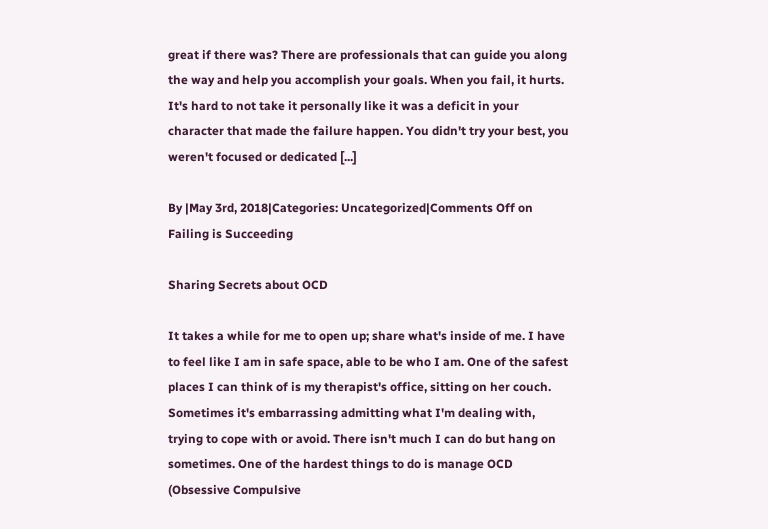great if there was? There are professionals that can guide you along the way and help you accomplish your goals. When you fail, it hurts. It's hard to not take it personally like it was a deficit in your character that made the failure happen. You didn't try your best, you weren't focused or dedicated [...]

By |May 3rd, 2018|Categories: Uncategorized|Comments Off on Failing is Succeeding

Sharing Secrets about OCD

It takes a while for me to open up; share what's inside of me. I have to feel like I am in safe space, able to be who I am. One of the safest places I can think of is my therapist's office, sitting on her couch. Sometimes it's embarrassing admitting what I'm dealing with, trying to cope with or avoid. There isn't much I can do but hang on sometimes. One of the hardest things to do is manage OCD (Obsessive Compulsive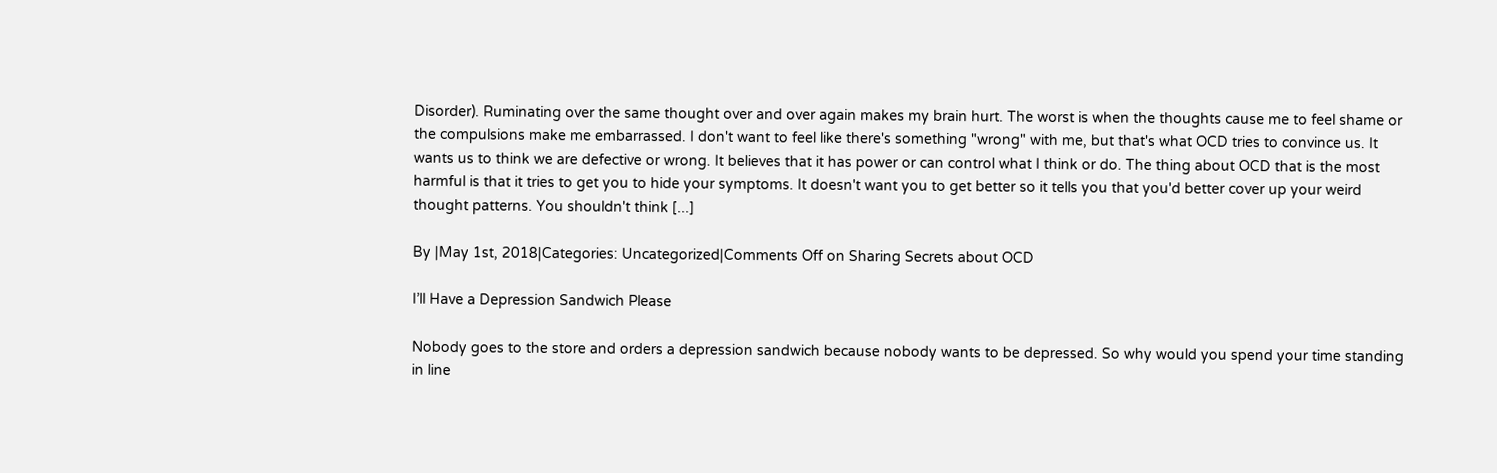Disorder). Ruminating over the same thought over and over again makes my brain hurt. The worst is when the thoughts cause me to feel shame or the compulsions make me embarrassed. I don't want to feel like there's something "wrong" with me, but that's what OCD tries to convince us. It wants us to think we are defective or wrong. It believes that it has power or can control what I think or do. The thing about OCD that is the most harmful is that it tries to get you to hide your symptoms. It doesn't want you to get better so it tells you that you'd better cover up your weird thought patterns. You shouldn't think [...]

By |May 1st, 2018|Categories: Uncategorized|Comments Off on Sharing Secrets about OCD

I’ll Have a Depression Sandwich Please

Nobody goes to the store and orders a depression sandwich because nobody wants to be depressed. So why would you spend your time standing in line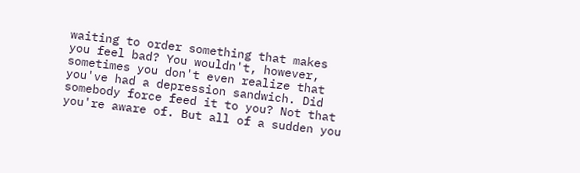waiting to order something that makes you feel bad? You wouldn't, however, sometimes you don't even realize that you've had a depression sandwich. Did somebody force feed it to you? Not that you're aware of. But all of a sudden you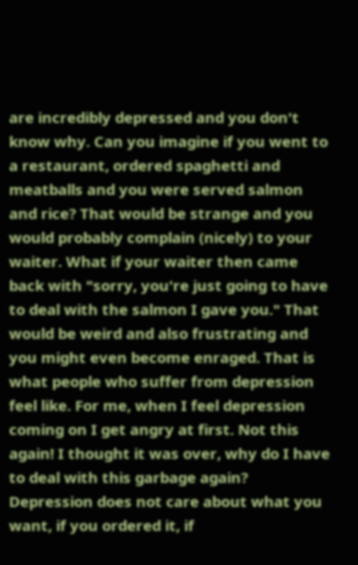are incredibly depressed and you don't know why. Can you imagine if you went to a restaurant, ordered spaghetti and meatballs and you were served salmon and rice? That would be strange and you would probably complain (nicely) to your waiter. What if your waiter then came back with "sorry, you're just going to have to deal with the salmon I gave you." That would be weird and also frustrating and you might even become enraged. That is what people who suffer from depression feel like. For me, when I feel depression coming on I get angry at first. Not this again! I thought it was over, why do I have to deal with this garbage again? Depression does not care about what you want, if you ordered it, if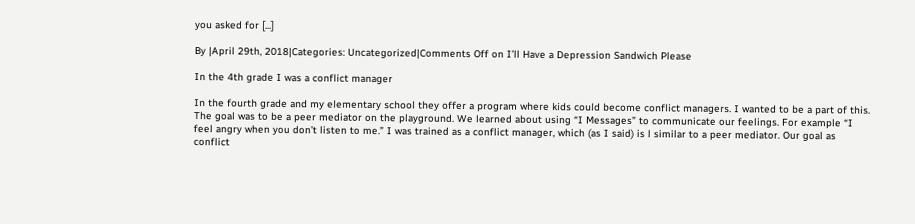you asked for [...]

By |April 29th, 2018|Categories: Uncategorized|Comments Off on I’ll Have a Depression Sandwich Please

In the 4th grade I was a conflict manager

In the fourth grade and my elementary school they offer a program where kids could become conflict managers. I wanted to be a part of this. The goal was to be a peer mediator on the playground. We learned about using “I Messages” to communicate our feelings. For example “I feel angry when you don’t listen to me.” I was trained as a conflict manager, which (as I said) is l similar to a peer mediator. Our goal as conflict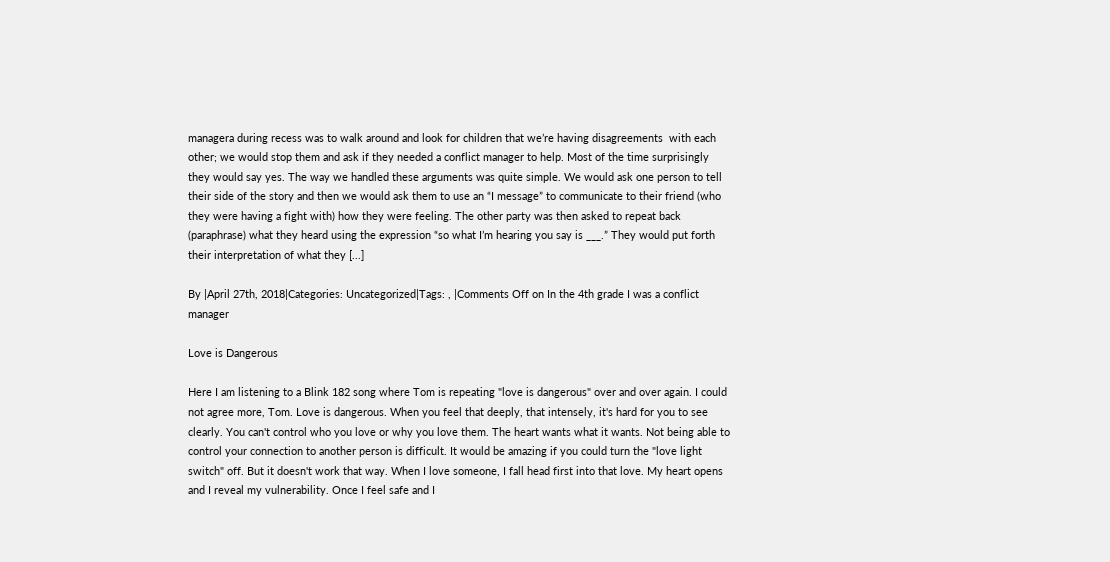managera during recess was to walk around and look for children that we’re having disagreements  with each other; we would stop them and ask if they needed a conflict manager to help. Most of the time surprisingly they would say yes. The way we handled these arguments was quite simple. We would ask one person to tell their side of the story and then we would ask them to use an “I message” to communicate to their friend (who they were having a fight with) how they were feeling. The other party was then asked to repeat back (paraphrase) what they heard using the expression “so what I’m hearing you say is ___.” They would put forth their interpretation of what they [...]

By |April 27th, 2018|Categories: Uncategorized|Tags: , |Comments Off on In the 4th grade I was a conflict manager

Love is Dangerous

Here I am listening to a Blink 182 song where Tom is repeating "love is dangerous" over and over again. I could not agree more, Tom. Love is dangerous. When you feel that deeply, that intensely, it's hard for you to see clearly. You can't control who you love or why you love them. The heart wants what it wants. Not being able to control your connection to another person is difficult. It would be amazing if you could turn the "love light switch" off. But it doesn't work that way. When I love someone, I fall head first into that love. My heart opens and I reveal my vulnerability. Once I feel safe and I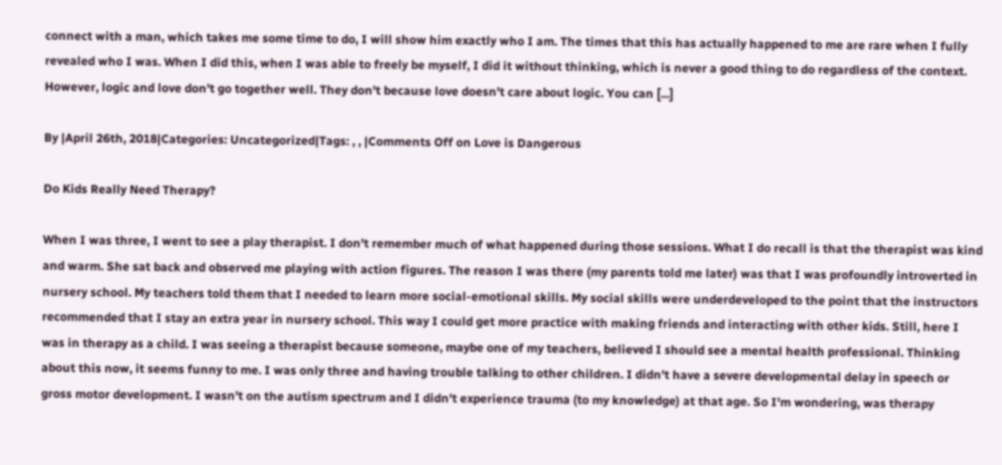connect with a man, which takes me some time to do, I will show him exactly who I am. The times that this has actually happened to me are rare when I fully revealed who I was. When I did this, when I was able to freely be myself, I did it without thinking, which is never a good thing to do regardless of the context. However, logic and love don't go together well. They don't because love doesn't care about logic. You can [...]

By |April 26th, 2018|Categories: Uncategorized|Tags: , , |Comments Off on Love is Dangerous

Do Kids Really Need Therapy?

When I was three, I went to see a play therapist. I don't remember much of what happened during those sessions. What I do recall is that the therapist was kind and warm. She sat back and observed me playing with action figures. The reason I was there (my parents told me later) was that I was profoundly introverted in nursery school. My teachers told them that I needed to learn more social-emotional skills. My social skills were underdeveloped to the point that the instructors recommended that I stay an extra year in nursery school. This way I could get more practice with making friends and interacting with other kids. Still, here I was in therapy as a child. I was seeing a therapist because someone, maybe one of my teachers, believed I should see a mental health professional. Thinking about this now, it seems funny to me. I was only three and having trouble talking to other children. I didn't have a severe developmental delay in speech or gross motor development. I wasn't on the autism spectrum and I didn't experience trauma (to my knowledge) at that age. So I'm wondering, was therapy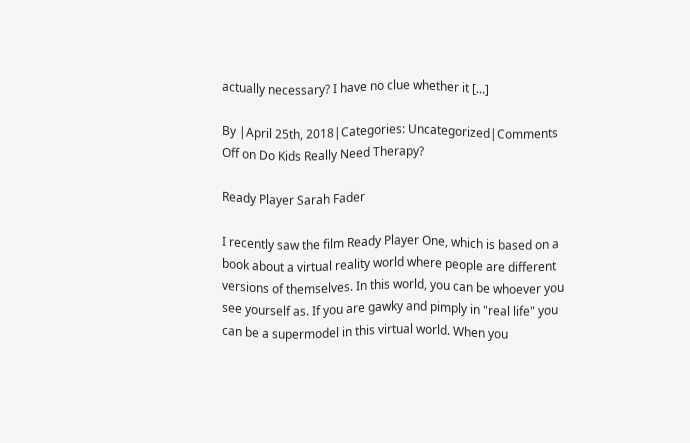actually necessary? I have no clue whether it [...]

By |April 25th, 2018|Categories: Uncategorized|Comments Off on Do Kids Really Need Therapy?

Ready Player Sarah Fader

I recently saw the film Ready Player One, which is based on a book about a virtual reality world where people are different versions of themselves. In this world, you can be whoever you see yourself as. If you are gawky and pimply in "real life" you can be a supermodel in this virtual world. When you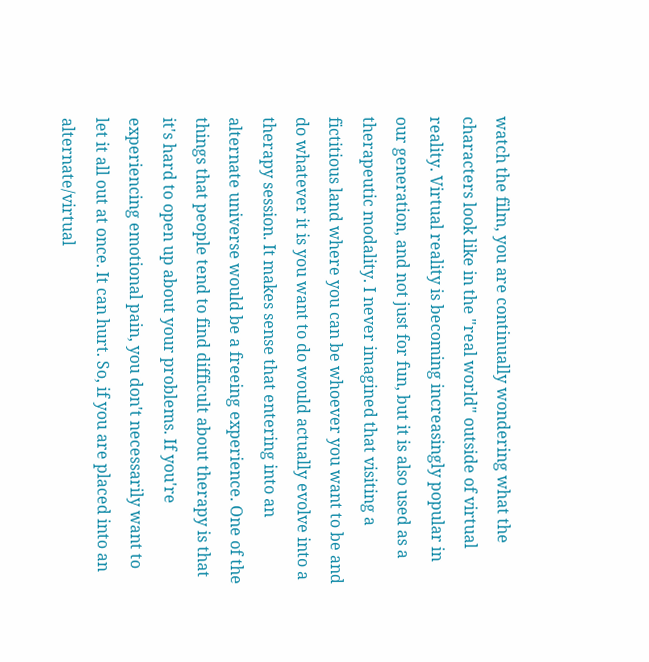watch the film, you are continually wondering what the characters look like in the "real world" outside of virtual reality. Virtual reality is becoming increasingly popular in our generation, and not just for fun, but it is also used as a therapeutic modality. I never imagined that visiting a fictitious land where you can be whoever you want to be and do whatever it is you want to do would actually evolve into a therapy session. It makes sense that entering into an alternate universe would be a freeing experience. One of the things that people tend to find difficult about therapy is that it's hard to open up about your problems. If you're experiencing emotional pain, you don't necessarily want to let it all out at once. It can hurt. So, if you are placed into an alternate/virtual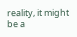reality, it might be a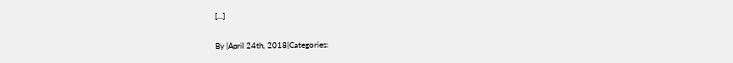[...]

By |April 24th, 2018|Categories: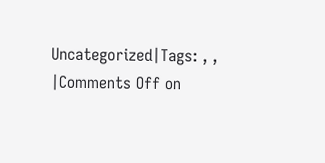Uncategorized|Tags: , , |Comments Off on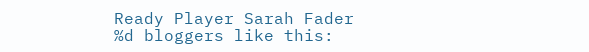Ready Player Sarah Fader
%d bloggers like this: